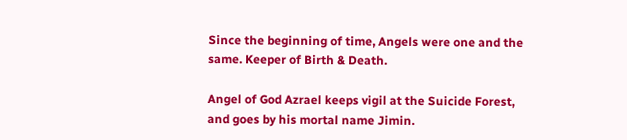Since the beginning of time, Angels were one and the same. Keeper of Birth & Death.

Angel of God Azrael keeps vigil at the Suicide Forest, and goes by his mortal name Jimin.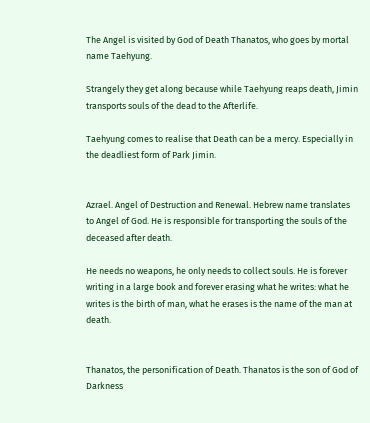The Angel is visited by God of Death Thanatos, who goes by mortal name Taehyung.

Strangely they get along because while Taehyung reaps death, Jimin transports souls of the dead to the Afterlife.

Taehyung comes to realise that Death can be a mercy. Especially in the deadliest form of Park Jimin.


Azrael. Angel of Destruction and Renewal. Hebrew name translates to Angel of God. He is responsible for transporting the souls of the deceased after death.

He needs no weapons, he only needs to collect souls. He is forever writing in a large book and forever erasing what he writes: what he writes is the birth of man, what he erases is the name of the man at death.


Thanatos, the personification of Death. Thanatos is the son of God of Darkness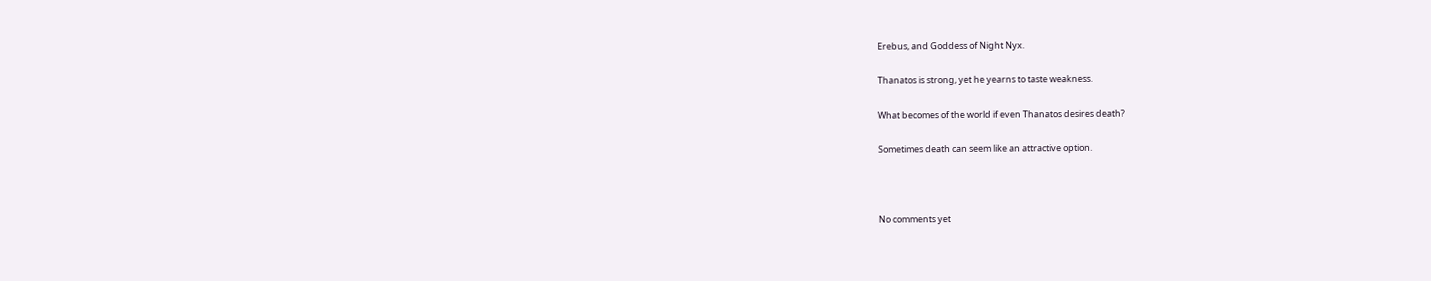Erebus, and Goddess of Night Nyx.

Thanatos is strong, yet he yearns to taste weakness.

What becomes of the world if even Thanatos desires death?

Sometimes death can seem like an attractive option.



No comments yet